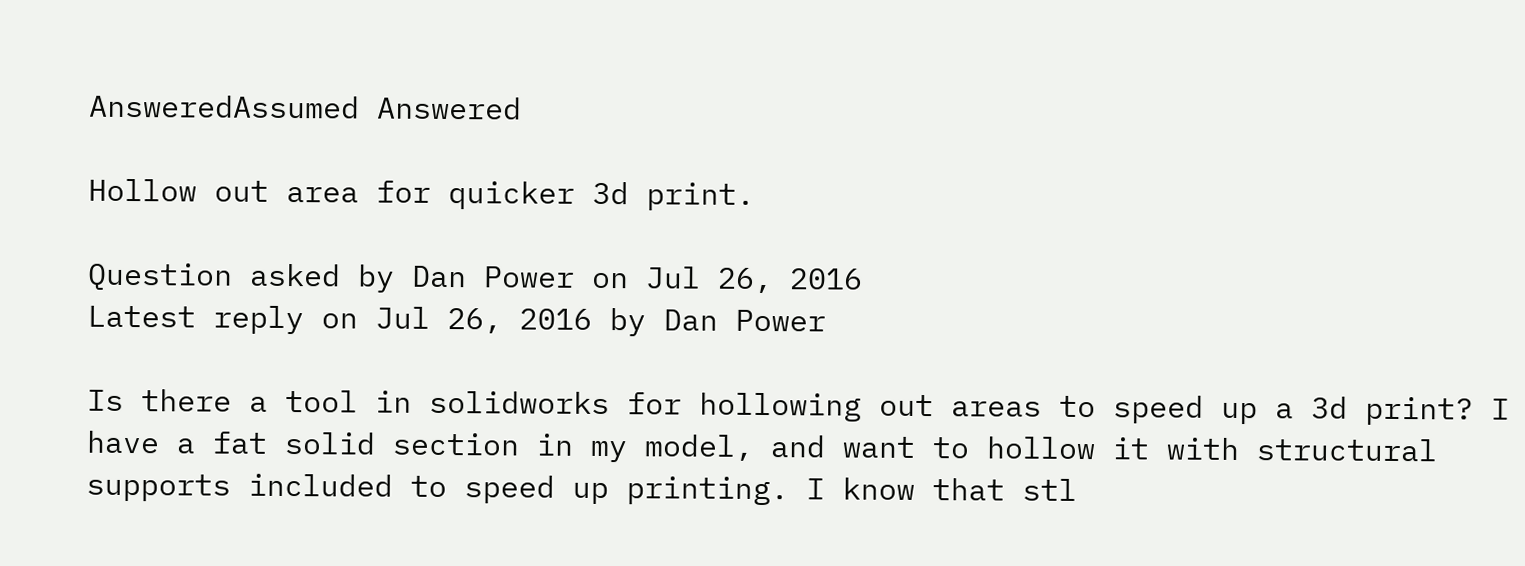AnsweredAssumed Answered

Hollow out area for quicker 3d print.

Question asked by Dan Power on Jul 26, 2016
Latest reply on Jul 26, 2016 by Dan Power

Is there a tool in solidworks for hollowing out areas to speed up a 3d print? I have a fat solid section in my model, and want to hollow it with structural supports included to speed up printing. I know that stl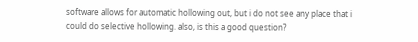software allows for automatic hollowing out, but i do not see any place that i could do selective hollowing. also, is this a good question?